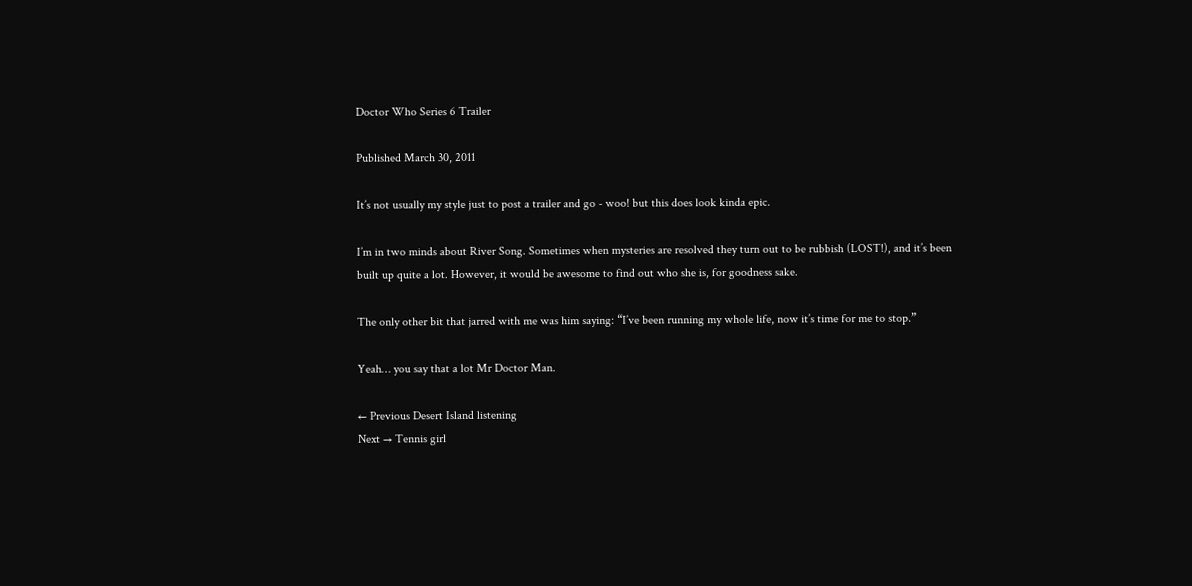Doctor Who Series 6 Trailer

Published March 30, 2011

It’s not usually my style just to post a trailer and go - woo! but this does look kinda epic.

I’m in two minds about River Song. Sometimes when mysteries are resolved they turn out to be rubbish (LOST!), and it’s been built up quite a lot. However, it would be awesome to find out who she is, for goodness sake.

The only other bit that jarred with me was him saying: “I’ve been running my whole life, now it’s time for me to stop.”

Yeah… you say that a lot Mr Doctor Man.

← Previous Desert Island listening
Next → Tennis girl